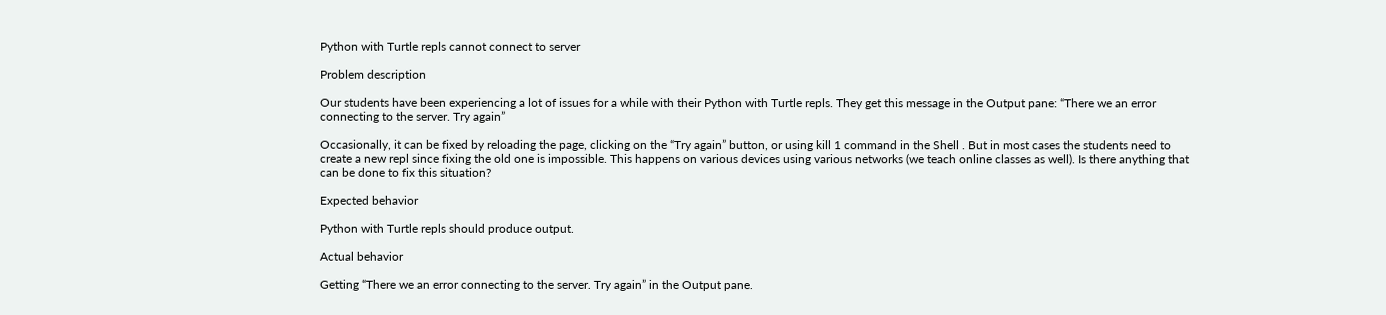Python with Turtle repls cannot connect to server

Problem description

Our students have been experiencing a lot of issues for a while with their Python with Turtle repls. They get this message in the Output pane: “There we an error connecting to the server. Try again”

Occasionally, it can be fixed by reloading the page, clicking on the “Try again” button, or using kill 1 command in the Shell . But in most cases the students need to create a new repl since fixing the old one is impossible. This happens on various devices using various networks (we teach online classes as well). Is there anything that can be done to fix this situation?

Expected behavior

Python with Turtle repls should produce output.

Actual behavior

Getting “There we an error connecting to the server. Try again” in the Output pane.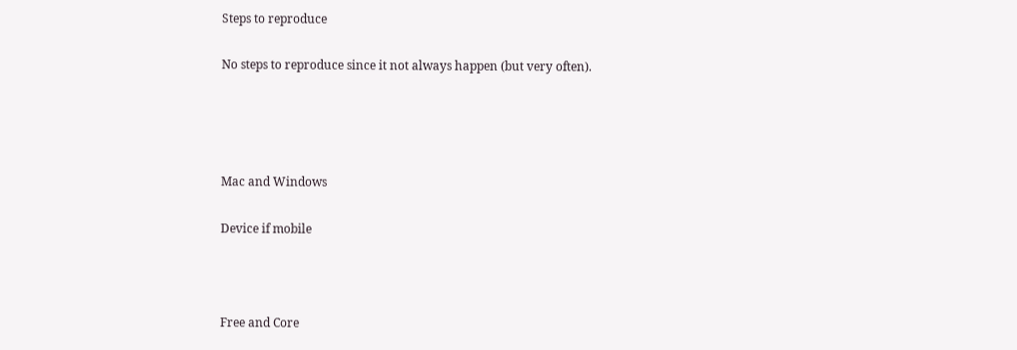Steps to reproduce

No steps to reproduce since it not always happen (but very often).




Mac and Windows

Device if mobile



Free and Core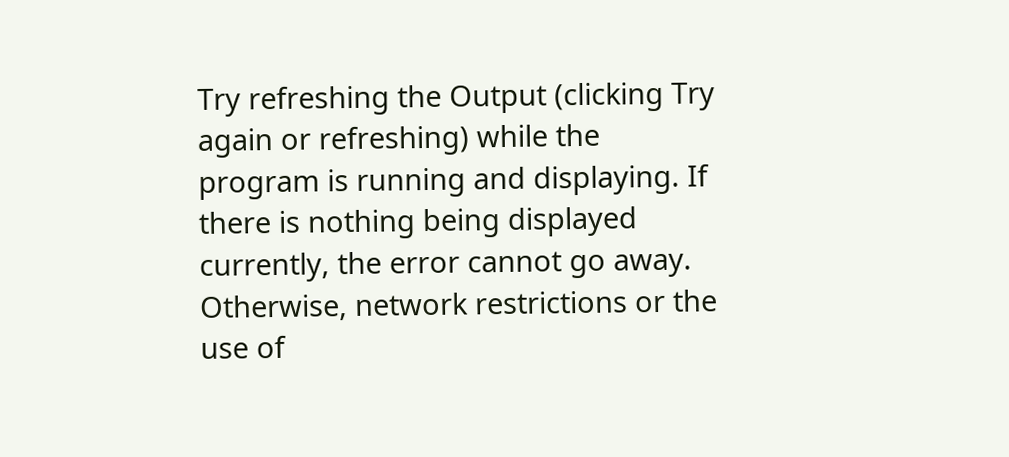Try refreshing the Output (clicking Try again or refreshing) while the program is running and displaying. If there is nothing being displayed currently, the error cannot go away.
Otherwise, network restrictions or the use of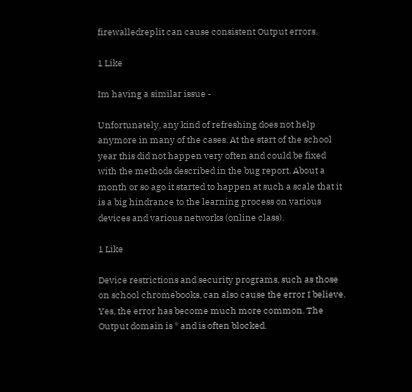firewalledreplit can cause consistent Output errors.

1 Like

Im having a similar issue -

Unfortunately, any kind of refreshing does not help anymore in many of the cases. At the start of the school year this did not happen very often and could be fixed with the methods described in the bug report. About a month or so ago it started to happen at such a scale that it is a big hindrance to the learning process on various devices and various networks (online class).

1 Like

Device restrictions and security programs, such as those on school chromebooks, can also cause the error I believe. Yes, the error has become much more common. The Output domain is * and is often blocked.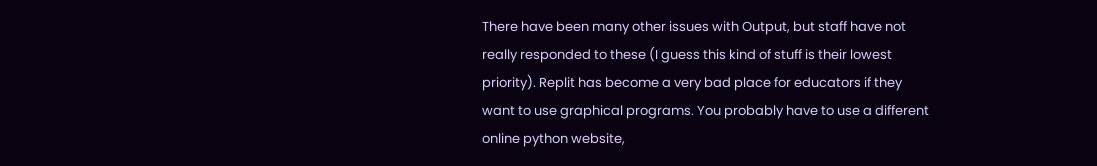There have been many other issues with Output, but staff have not really responded to these (I guess this kind of stuff is their lowest priority). Replit has become a very bad place for educators if they want to use graphical programs. You probably have to use a different online python website,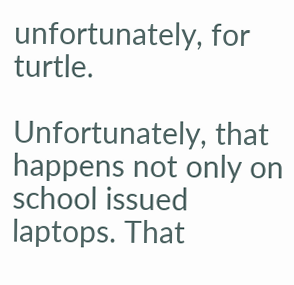unfortunately, for turtle.

Unfortunately, that happens not only on school issued laptops. That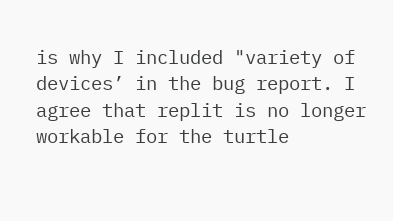is why I included "variety of devices’ in the bug report. I agree that replit is no longer workable for the turtle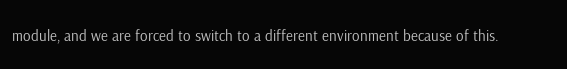module, and we are forced to switch to a different environment because of this.